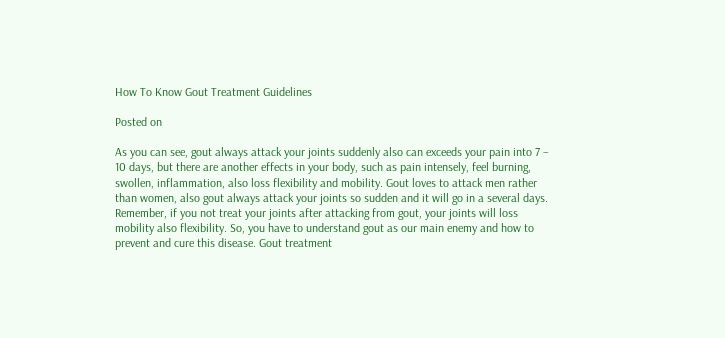How To Know Gout Treatment Guidelines

Posted on

As you can see, gout always attack your joints suddenly also can exceeds your pain into 7 – 10 days, but there are another effects in your body, such as pain intensely, feel burning, swollen, inflammation, also loss flexibility and mobility. Gout loves to attack men rather than women, also gout always attack your joints so sudden and it will go in a several days. Remember, if you not treat your joints after attacking from gout, your joints will loss mobility also flexibility. So, you have to understand gout as our main enemy and how to prevent and cure this disease. Gout treatment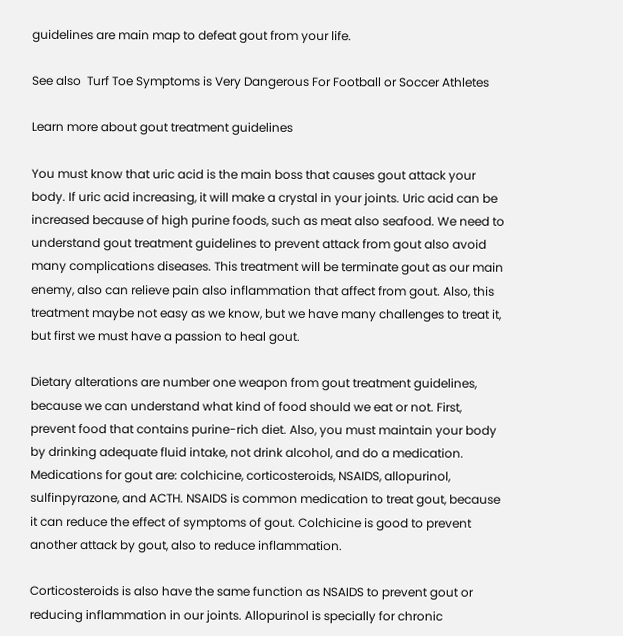guidelines are main map to defeat gout from your life.

See also  Turf Toe Symptoms is Very Dangerous For Football or Soccer Athletes

Learn more about gout treatment guidelines

You must know that uric acid is the main boss that causes gout attack your body. If uric acid increasing, it will make a crystal in your joints. Uric acid can be increased because of high purine foods, such as meat also seafood. We need to understand gout treatment guidelines to prevent attack from gout also avoid many complications diseases. This treatment will be terminate gout as our main enemy, also can relieve pain also inflammation that affect from gout. Also, this treatment maybe not easy as we know, but we have many challenges to treat it, but first we must have a passion to heal gout.

Dietary alterations are number one weapon from gout treatment guidelines, because we can understand what kind of food should we eat or not. First, prevent food that contains purine-rich diet. Also, you must maintain your body by drinking adequate fluid intake, not drink alcohol, and do a medication. Medications for gout are: colchicine, corticosteroids, NSAIDS, allopurinol, sulfinpyrazone, and ACTH. NSAIDS is common medication to treat gout, because it can reduce the effect of symptoms of gout. Colchicine is good to prevent another attack by gout, also to reduce inflammation.

Corticosteroids is also have the same function as NSAIDS to prevent gout or reducing inflammation in our joints. Allopurinol is specially for chronic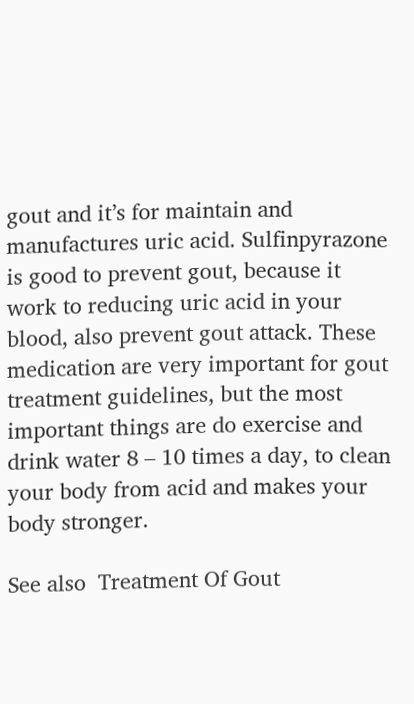gout and it’s for maintain and manufactures uric acid. Sulfinpyrazone is good to prevent gout, because it work to reducing uric acid in your blood, also prevent gout attack. These medication are very important for gout treatment guidelines, but the most important things are do exercise and drink water 8 – 10 times a day, to clean your body from acid and makes your body stronger.

See also  Treatment Of Gout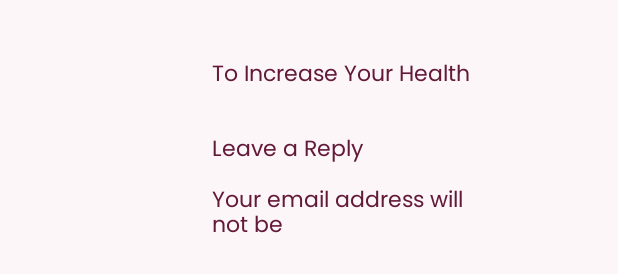To Increase Your Health


Leave a Reply

Your email address will not be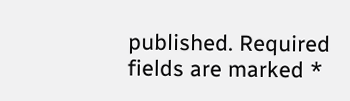published. Required fields are marked *